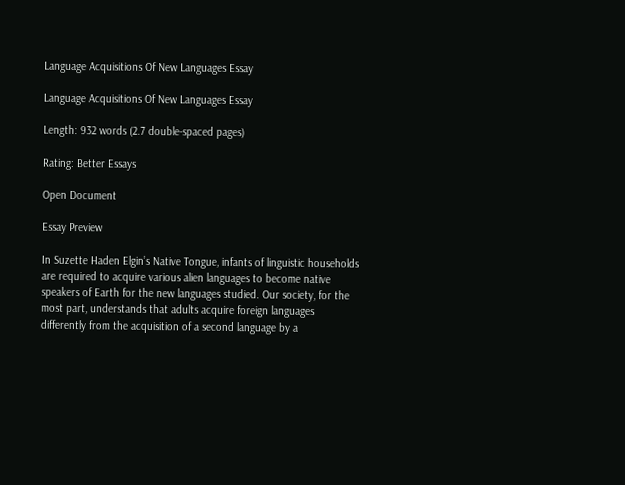Language Acquisitions Of New Languages Essay

Language Acquisitions Of New Languages Essay

Length: 932 words (2.7 double-spaced pages)

Rating: Better Essays

Open Document

Essay Preview

In Suzette Haden Elgin’s Native Tongue, infants of linguistic households are required to acquire various alien languages to become native speakers of Earth for the new languages studied. Our society, for the most part, understands that adults acquire foreign languages differently from the acquisition of a second language by a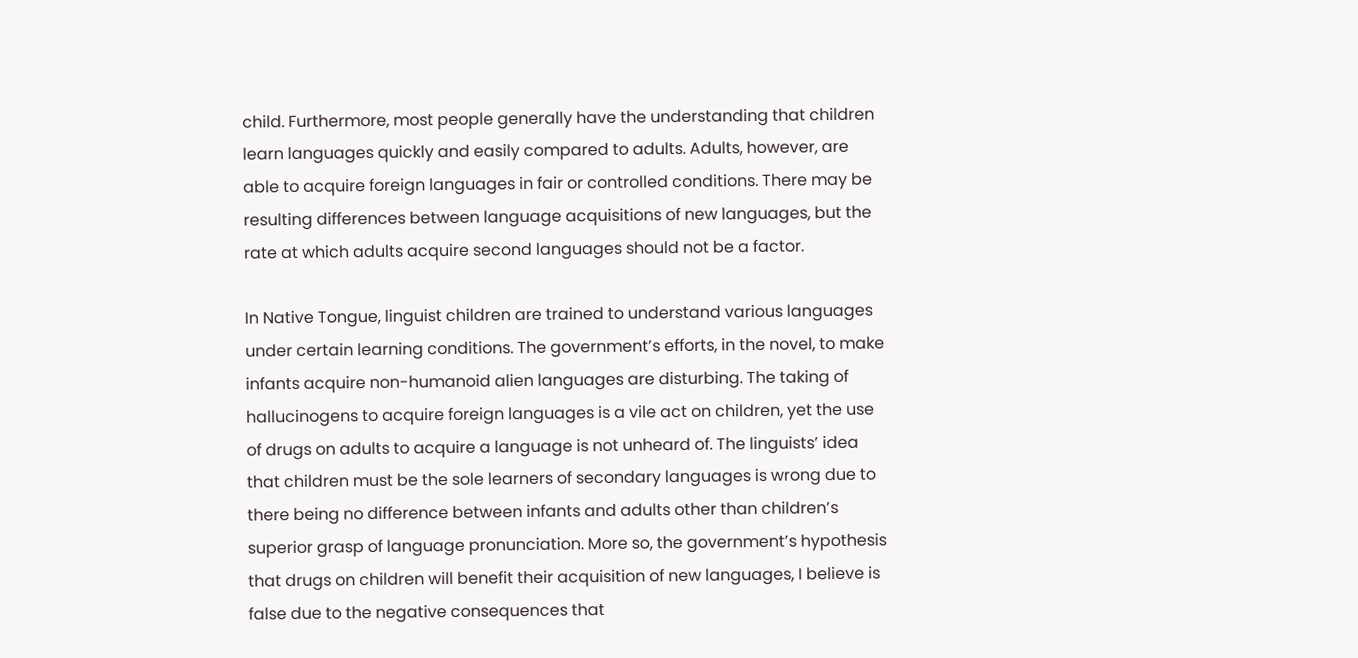child. Furthermore, most people generally have the understanding that children learn languages quickly and easily compared to adults. Adults, however, are able to acquire foreign languages in fair or controlled conditions. There may be resulting differences between language acquisitions of new languages, but the rate at which adults acquire second languages should not be a factor.

In Native Tongue, linguist children are trained to understand various languages under certain learning conditions. The government’s efforts, in the novel, to make infants acquire non-humanoid alien languages are disturbing. The taking of hallucinogens to acquire foreign languages is a vile act on children, yet the use of drugs on adults to acquire a language is not unheard of. The linguists’ idea that children must be the sole learners of secondary languages is wrong due to there being no difference between infants and adults other than children’s superior grasp of language pronunciation. More so, the government’s hypothesis that drugs on children will benefit their acquisition of new languages, I believe is false due to the negative consequences that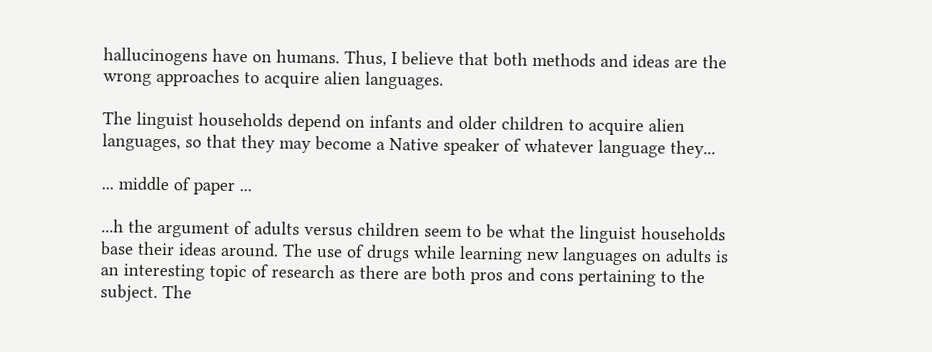hallucinogens have on humans. Thus, I believe that both methods and ideas are the wrong approaches to acquire alien languages.

The linguist households depend on infants and older children to acquire alien languages, so that they may become a Native speaker of whatever language they...

... middle of paper ...

...h the argument of adults versus children seem to be what the linguist households base their ideas around. The use of drugs while learning new languages on adults is an interesting topic of research as there are both pros and cons pertaining to the subject. The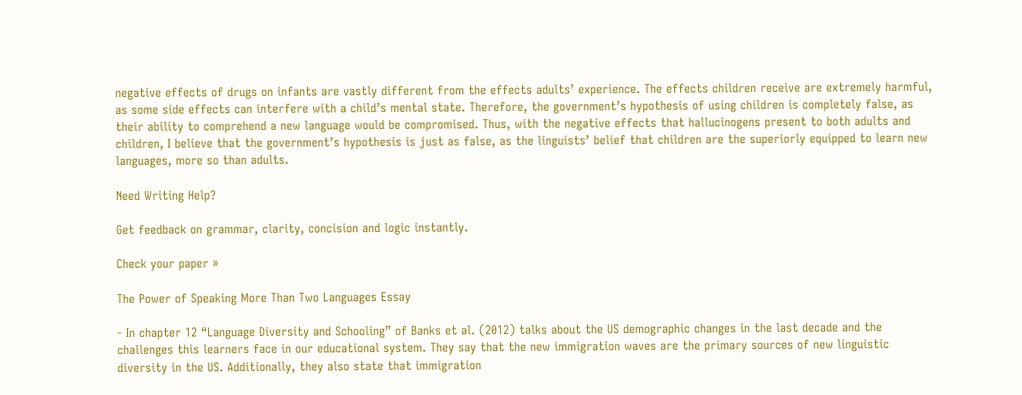negative effects of drugs on infants are vastly different from the effects adults’ experience. The effects children receive are extremely harmful, as some side effects can interfere with a child’s mental state. Therefore, the government’s hypothesis of using children is completely false, as their ability to comprehend a new language would be compromised. Thus, with the negative effects that hallucinogens present to both adults and children, I believe that the government’s hypothesis is just as false, as the linguists’ belief that children are the superiorly equipped to learn new languages, more so than adults.

Need Writing Help?

Get feedback on grammar, clarity, concision and logic instantly.

Check your paper »

The Power of Speaking More Than Two Languages Essay

- In chapter 12 “Language Diversity and Schooling” of Banks et al. (2012) talks about the US demographic changes in the last decade and the challenges this learners face in our educational system. They say that the new immigration waves are the primary sources of new linguistic diversity in the US. Additionally, they also state that immigration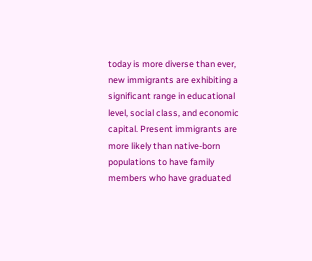today is more diverse than ever, new immigrants are exhibiting a significant range in educational level, social class, and economic capital. Present immigrants are more likely than native-born populations to have family members who have graduated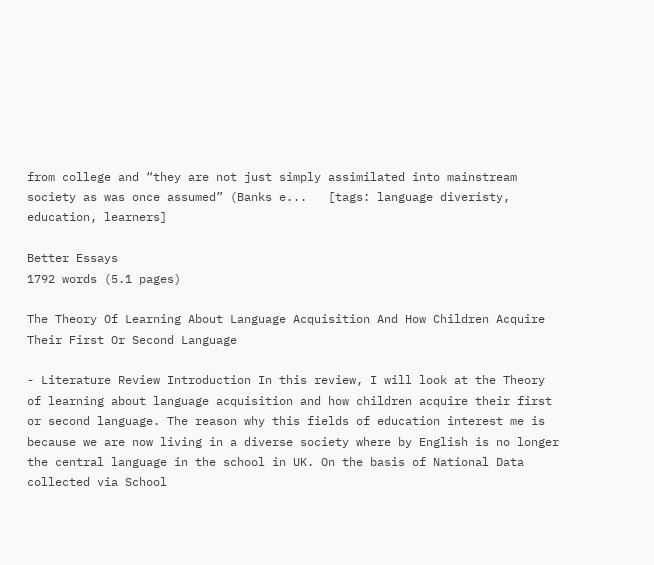from college and “they are not just simply assimilated into mainstream society as was once assumed” (Banks e...   [tags: language diveristy, education, learners]

Better Essays
1792 words (5.1 pages)

The Theory Of Learning About Language Acquisition And How Children Acquire Their First Or Second Language

- Literature Review Introduction In this review, I will look at the Theory of learning about language acquisition and how children acquire their first or second language. The reason why this fields of education interest me is because we are now living in a diverse society where by English is no longer the central language in the school in UK. On the basis of National Data collected via School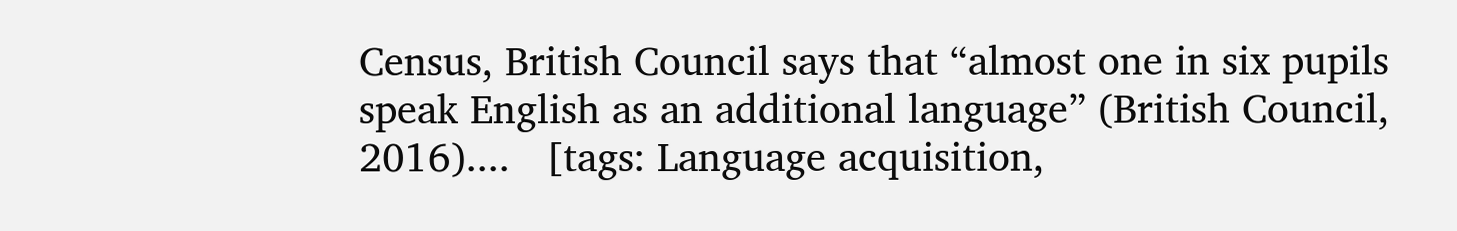Census, British Council says that “almost one in six pupils speak English as an additional language” (British Council, 2016)....   [tags: Language acquisition,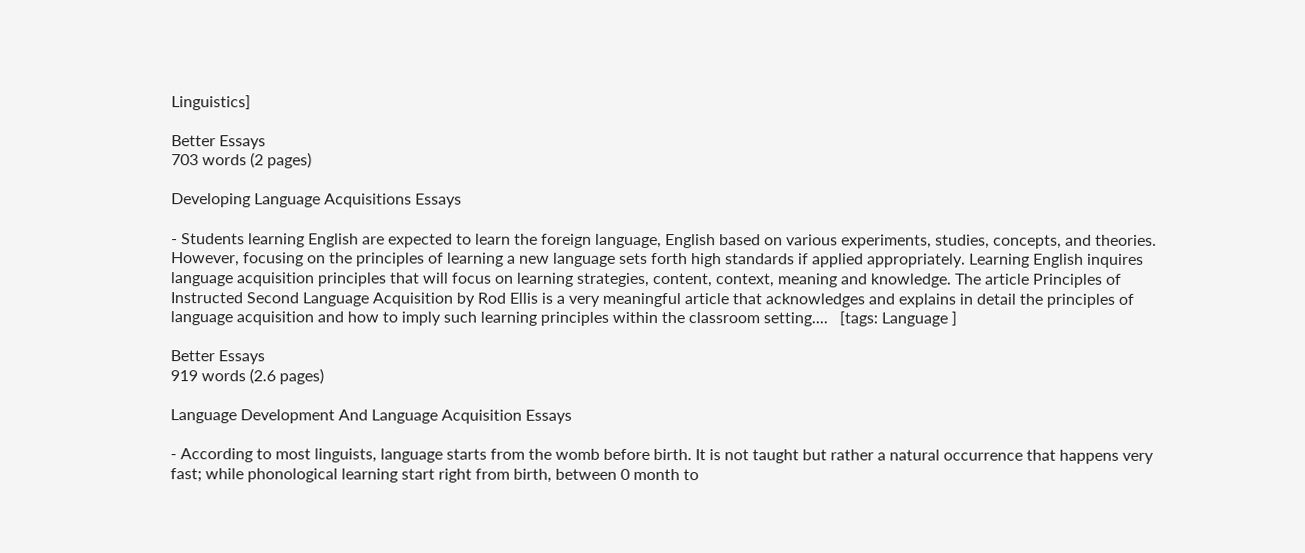Linguistics]

Better Essays
703 words (2 pages)

Developing Language Acquisitions Essays

- Students learning English are expected to learn the foreign language, English based on various experiments, studies, concepts, and theories. However, focusing on the principles of learning a new language sets forth high standards if applied appropriately. Learning English inquires language acquisition principles that will focus on learning strategies, content, context, meaning and knowledge. The article Principles of Instructed Second Language Acquisition by Rod Ellis is a very meaningful article that acknowledges and explains in detail the principles of language acquisition and how to imply such learning principles within the classroom setting....   [tags: Language ]

Better Essays
919 words (2.6 pages)

Language Development And Language Acquisition Essays

- According to most linguists, language starts from the womb before birth. It is not taught but rather a natural occurrence that happens very fast; while phonological learning start right from birth, between 0 month to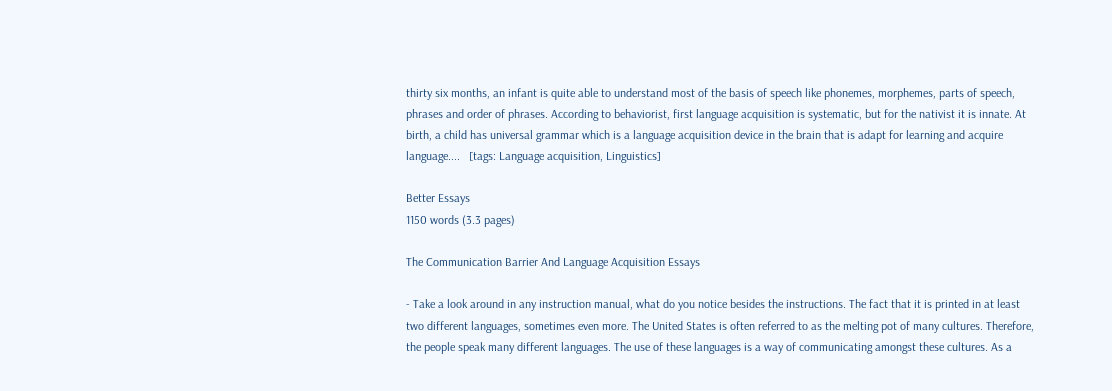thirty six months, an infant is quite able to understand most of the basis of speech like phonemes, morphemes, parts of speech, phrases and order of phrases. According to behaviorist, first language acquisition is systematic, but for the nativist it is innate. At birth, a child has universal grammar which is a language acquisition device in the brain that is adapt for learning and acquire language....   [tags: Language acquisition, Linguistics]

Better Essays
1150 words (3.3 pages)

The Communication Barrier And Language Acquisition Essays

- Take a look around in any instruction manual, what do you notice besides the instructions. The fact that it is printed in at least two different languages, sometimes even more. The United States is often referred to as the melting pot of many cultures. Therefore, the people speak many different languages. The use of these languages is a way of communicating amongst these cultures. As a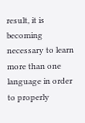result, it is becoming necessary to learn more than one language in order to properly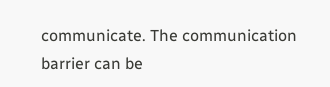communicate. The communication barrier can be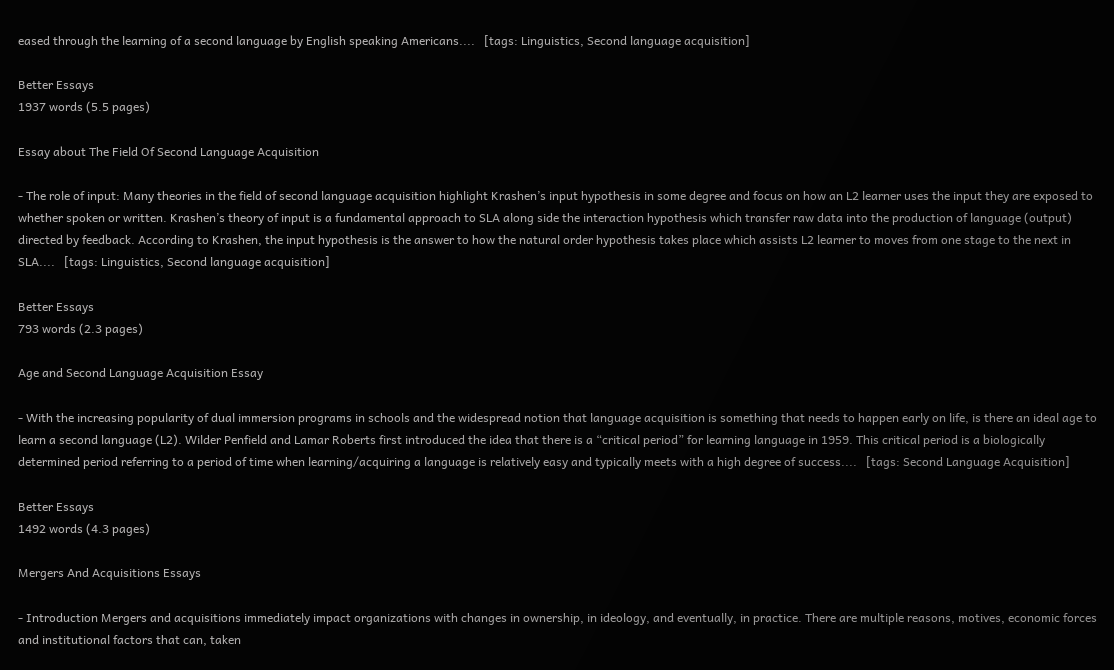eased through the learning of a second language by English speaking Americans....   [tags: Linguistics, Second language acquisition]

Better Essays
1937 words (5.5 pages)

Essay about The Field Of Second Language Acquisition

- The role of input: Many theories in the field of second language acquisition highlight Krashen’s input hypothesis in some degree and focus on how an L2 learner uses the input they are exposed to whether spoken or written. Krashen’s theory of input is a fundamental approach to SLA along side the interaction hypothesis which transfer raw data into the production of language (output) directed by feedback. According to Krashen, the input hypothesis is the answer to how the natural order hypothesis takes place which assists L2 learner to moves from one stage to the next in SLA....   [tags: Linguistics, Second language acquisition]

Better Essays
793 words (2.3 pages)

Age and Second Language Acquisition Essay

- With the increasing popularity of dual immersion programs in schools and the widespread notion that language acquisition is something that needs to happen early on life, is there an ideal age to learn a second language (L2). Wilder Penfield and Lamar Roberts first introduced the idea that there is a “critical period” for learning language in 1959. This critical period is a biologically determined period referring to a period of time when learning/acquiring a language is relatively easy and typically meets with a high degree of success....   [tags: Second Language Acquisition]

Better Essays
1492 words (4.3 pages)

Mergers And Acquisitions Essays

- Introduction Mergers and acquisitions immediately impact organizations with changes in ownership, in ideology, and eventually, in practice. There are multiple reasons, motives, economic forces and institutional factors that can, taken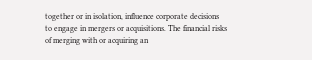together or in isolation, influence corporate decisions to engage in mergers or acquisitions. The financial risks of merging with or acquiring an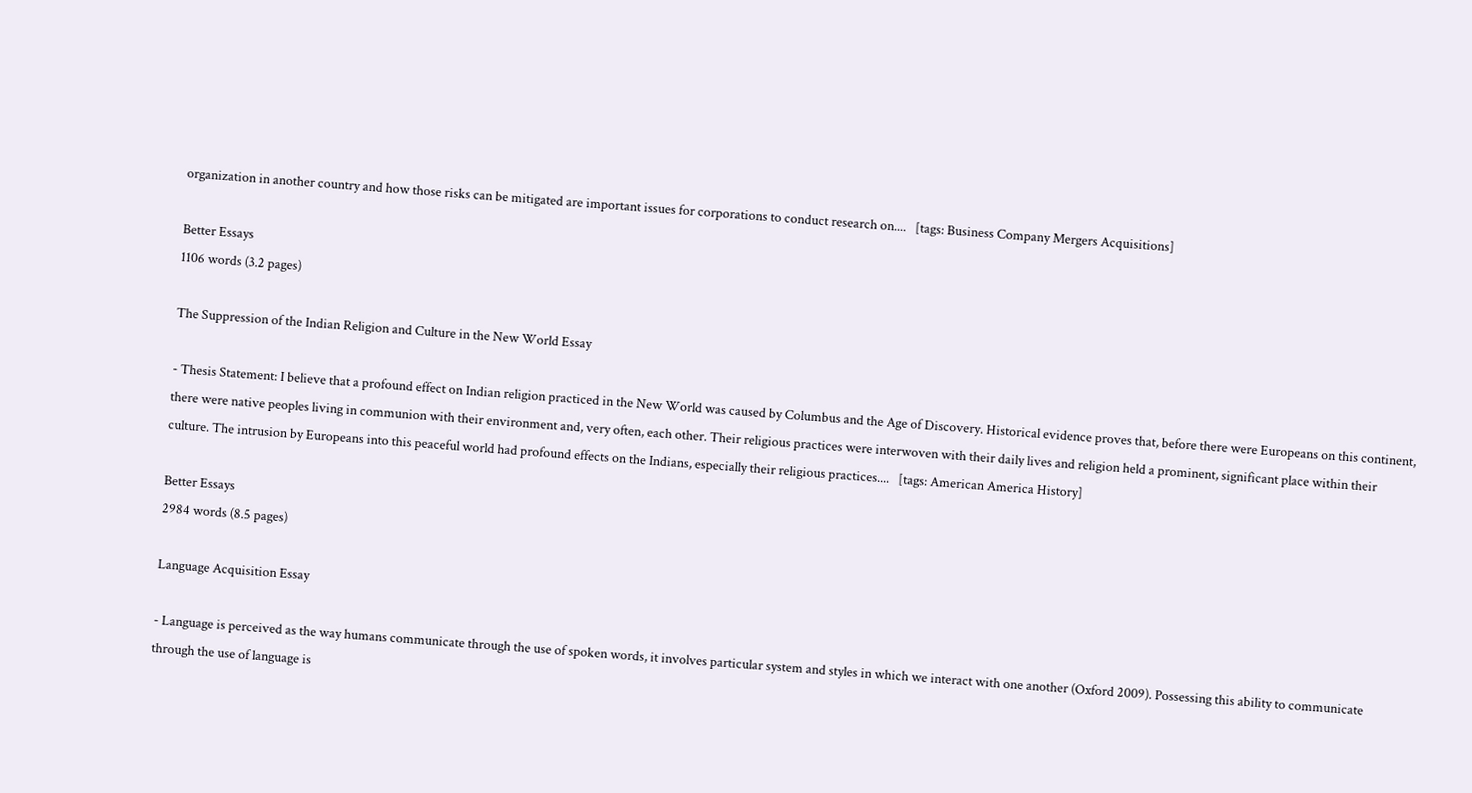organization in another country and how those risks can be mitigated are important issues for corporations to conduct research on....   [tags: Business Company Mergers Acquisitions]

Better Essays
1106 words (3.2 pages)

The Suppression of the Indian Religion and Culture in the New World Essay

- Thesis Statement: I believe that a profound effect on Indian religion practiced in the New World was caused by Columbus and the Age of Discovery. Historical evidence proves that, before there were Europeans on this continent, there were native peoples living in communion with their environment and, very often, each other. Their religious practices were interwoven with their daily lives and religion held a prominent, significant place within their culture. The intrusion by Europeans into this peaceful world had profound effects on the Indians, especially their religious practices....   [tags: American America History]

Better Essays
2984 words (8.5 pages)

Language Acquisition Essay

- Language is perceived as the way humans communicate through the use of spoken words, it involves particular system and styles in which we interact with one another (Oxford 2009). Possessing this ability to communicate through the use of language is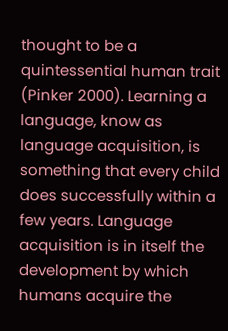thought to be a quintessential human trait (Pinker 2000). Learning a language, know as language acquisition, is something that every child does successfully within a few years. Language acquisition is in itself the development by which humans acquire the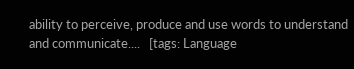ability to perceive, produce and use words to understand and communicate....   [tags: Language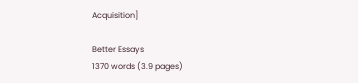Acquisition]

Better Essays
1370 words (3.9 pages)